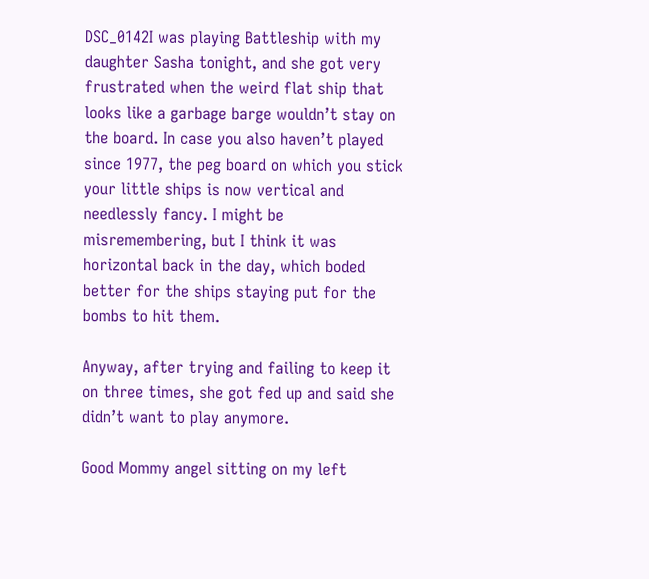DSC_0142I was playing Battleship with my daughter Sasha tonight, and she got very frustrated when the weird flat ship that looks like a garbage barge wouldn’t stay on the board. In case you also haven’t played since 1977, the peg board on which you stick your little ships is now vertical and needlessly fancy. I might be misremembering, but I think it was horizontal back in the day, which boded better for the ships staying put for the bombs to hit them.

Anyway, after trying and failing to keep it on three times, she got fed up and said she didn’t want to play anymore.

Good Mommy angel sitting on my left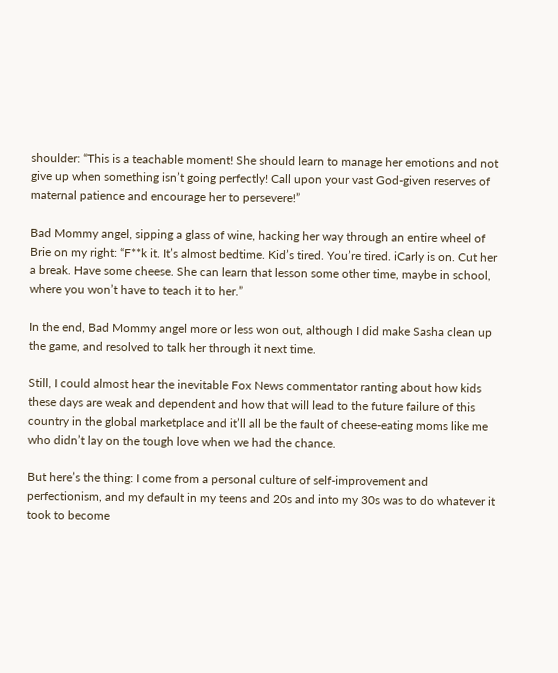shoulder: “This is a teachable moment! She should learn to manage her emotions and not give up when something isn’t going perfectly! Call upon your vast God-given reserves of maternal patience and encourage her to persevere!”

Bad Mommy angel, sipping a glass of wine, hacking her way through an entire wheel of Brie on my right: “F**k it. It’s almost bedtime. Kid’s tired. You’re tired. iCarly is on. Cut her a break. Have some cheese. She can learn that lesson some other time, maybe in school, where you won’t have to teach it to her.”

In the end, Bad Mommy angel more or less won out, although I did make Sasha clean up the game, and resolved to talk her through it next time.

Still, I could almost hear the inevitable Fox News commentator ranting about how kids these days are weak and dependent and how that will lead to the future failure of this country in the global marketplace and it’ll all be the fault of cheese-eating moms like me who didn’t lay on the tough love when we had the chance.

But here’s the thing: I come from a personal culture of self-improvement and perfectionism, and my default in my teens and 20s and into my 30s was to do whatever it took to become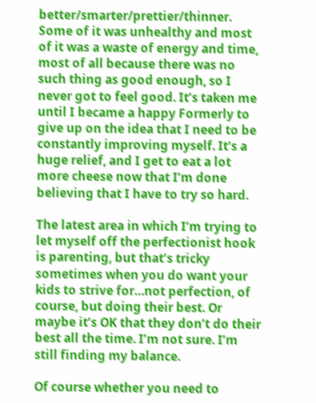better/smarter/prettier/thinner. Some of it was unhealthy and most of it was a waste of energy and time, most of all because there was no such thing as good enough, so I never got to feel good. It’s taken me until I became a happy Formerly to give up on the idea that I need to be constantly improving myself. It’s a huge relief, and I get to eat a lot more cheese now that I’m done believing that I have to try so hard.

The latest area in which I’m trying to let myself off the perfectionist hook is parenting, but that’s tricky sometimes when you do want your kids to strive for…not perfection, of course, but doing their best. Or maybe it’s OK that they don’t do their best all the time. I’m not sure. I’m still finding my balance.

Of course whether you need to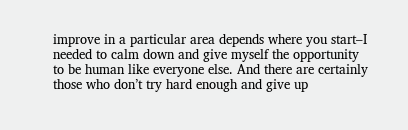improve in a particular area depends where you start–I needed to calm down and give myself the opportunity to be human like everyone else. And there are certainly those who don’t try hard enough and give up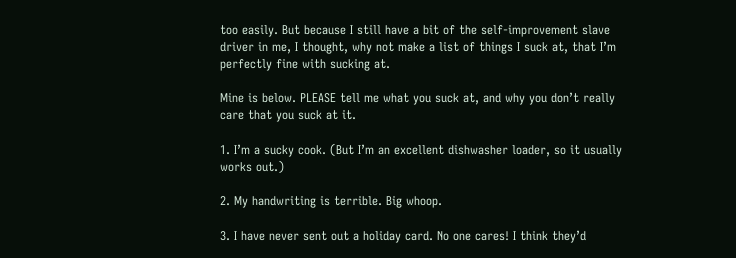too easily. But because I still have a bit of the self-improvement slave driver in me, I thought, why not make a list of things I suck at, that I’m perfectly fine with sucking at.

Mine is below. PLEASE tell me what you suck at, and why you don’t really care that you suck at it.

1. I’m a sucky cook. (But I’m an excellent dishwasher loader, so it usually works out.)

2. My handwriting is terrible. Big whoop.

3. I have never sent out a holiday card. No one cares! I think they’d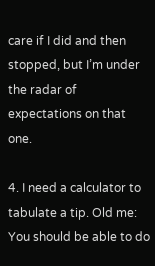care if I did and then stopped, but I’m under the radar of expectations on that one.

4. I need a calculator to tabulate a tip. Old me: You should be able to do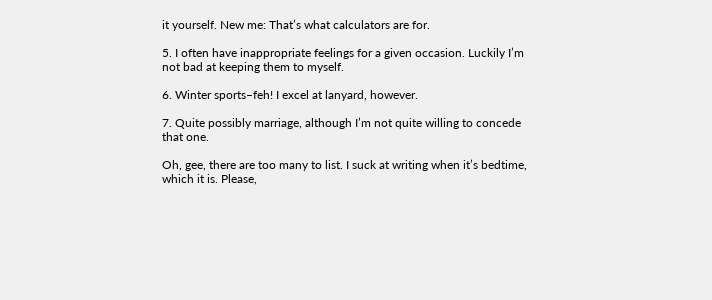it yourself. New me: That’s what calculators are for.

5. I often have inappropriate feelings for a given occasion. Luckily I’m not bad at keeping them to myself.

6. Winter sports–feh! I excel at lanyard, however.

7. Quite possibly marriage, although I’m not quite willing to concede that one.

Oh, gee, there are too many to list. I suck at writing when it’s bedtime, which it is. Please,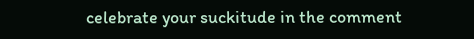celebrate your suckitude in the comment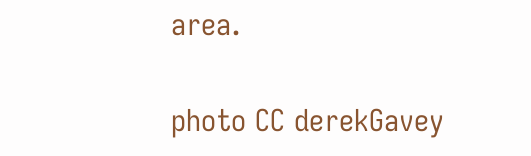area.

photo CC derekGavey